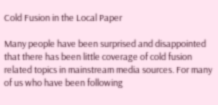Cold Fusion in the Local Paper

Many people have been surprised and disappointed that there has been little coverage of cold fusion related topics in mainstream media sources. For many of us who have been following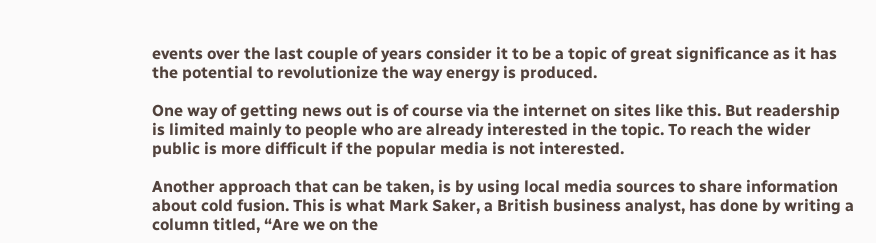events over the last couple of years consider it to be a topic of great significance as it has the potential to revolutionize the way energy is produced.

One way of getting news out is of course via the internet on sites like this. But readership is limited mainly to people who are already interested in the topic. To reach the wider public is more difficult if the popular media is not interested.

Another approach that can be taken, is by using local media sources to share information about cold fusion. This is what Mark Saker, a British business analyst, has done by writing a column titled, “Are we on the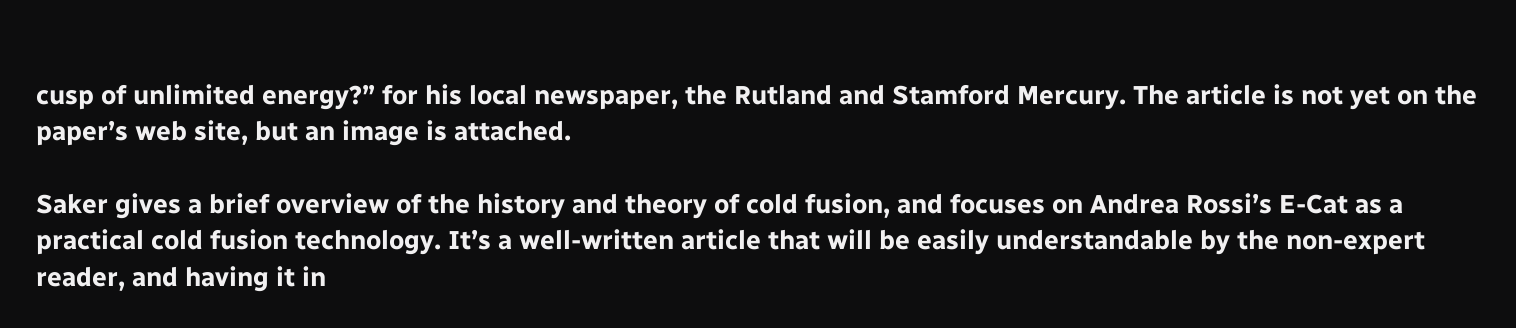cusp of unlimited energy?” for his local newspaper, the Rutland and Stamford Mercury. The article is not yet on the paper’s web site, but an image is attached.

Saker gives a brief overview of the history and theory of cold fusion, and focuses on Andrea Rossi’s E-Cat as a practical cold fusion technology. It’s a well-written article that will be easily understandable by the non-expert reader, and having it in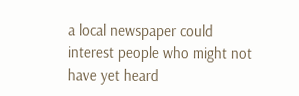a local newspaper could interest people who might not have yet heard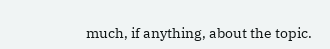much, if anything, about the topic.